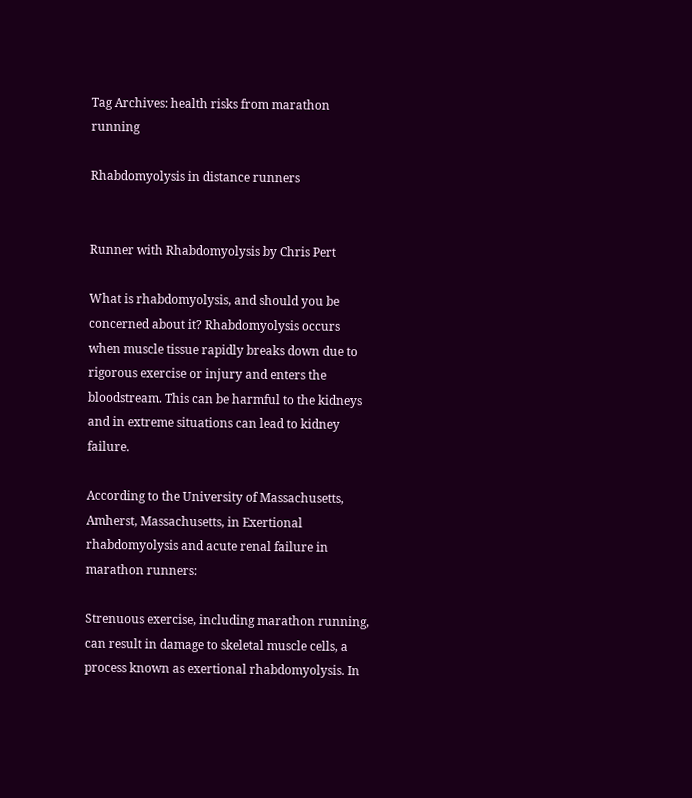Tag Archives: health risks from marathon running

Rhabdomyolysis in distance runners


Runner with Rhabdomyolysis by Chris Pert

What is rhabdomyolysis, and should you be concerned about it? Rhabdomyolysis occurs when muscle tissue rapidly breaks down due to rigorous exercise or injury and enters the bloodstream. This can be harmful to the kidneys and in extreme situations can lead to kidney failure.

According to the University of Massachusetts, Amherst, Massachusetts, in Exertional rhabdomyolysis and acute renal failure in marathon runners:

Strenuous exercise, including marathon running, can result in damage to skeletal muscle cells, a process known as exertional rhabdomyolysis. In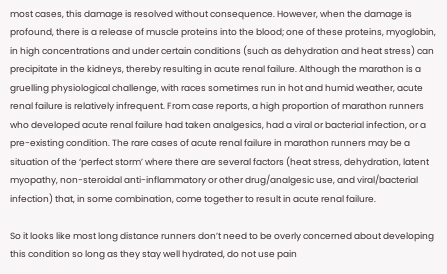most cases, this damage is resolved without consequence. However, when the damage is profound, there is a release of muscle proteins into the blood; one of these proteins, myoglobin, in high concentrations and under certain conditions (such as dehydration and heat stress) can precipitate in the kidneys, thereby resulting in acute renal failure. Although the marathon is a gruelling physiological challenge, with races sometimes run in hot and humid weather, acute renal failure is relatively infrequent. From case reports, a high proportion of marathon runners who developed acute renal failure had taken analgesics, had a viral or bacterial infection, or a pre-existing condition. The rare cases of acute renal failure in marathon runners may be a situation of the ‘perfect storm’ where there are several factors (heat stress, dehydration, latent myopathy, non-steroidal anti-inflammatory or other drug/analgesic use, and viral/bacterial infection) that, in some combination, come together to result in acute renal failure.

So it looks like most long distance runners don’t need to be overly concerned about developing this condition so long as they stay well hydrated, do not use pain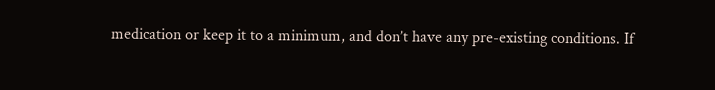medication or keep it to a minimum, and don’t have any pre-existing conditions. If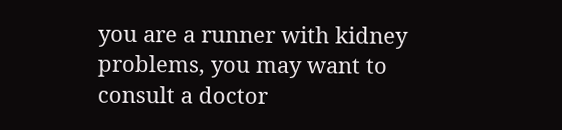you are a runner with kidney problems, you may want to consult a doctor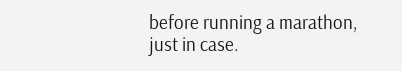before running a marathon, just in case.